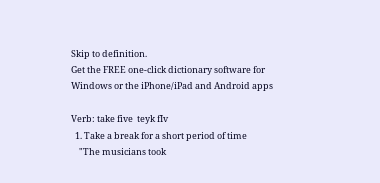Skip to definition.
Get the FREE one-click dictionary software for Windows or the iPhone/iPad and Android apps

Verb: take five  teyk fIv
  1. Take a break for a short period of time
    "The musicians took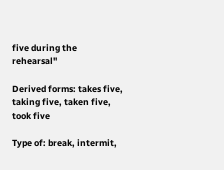five during the rehearsal"

Derived forms: takes five, taking five, taken five, took five

Type of: break, intermit,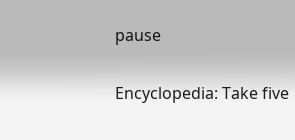pause

Encyclopedia: Take five